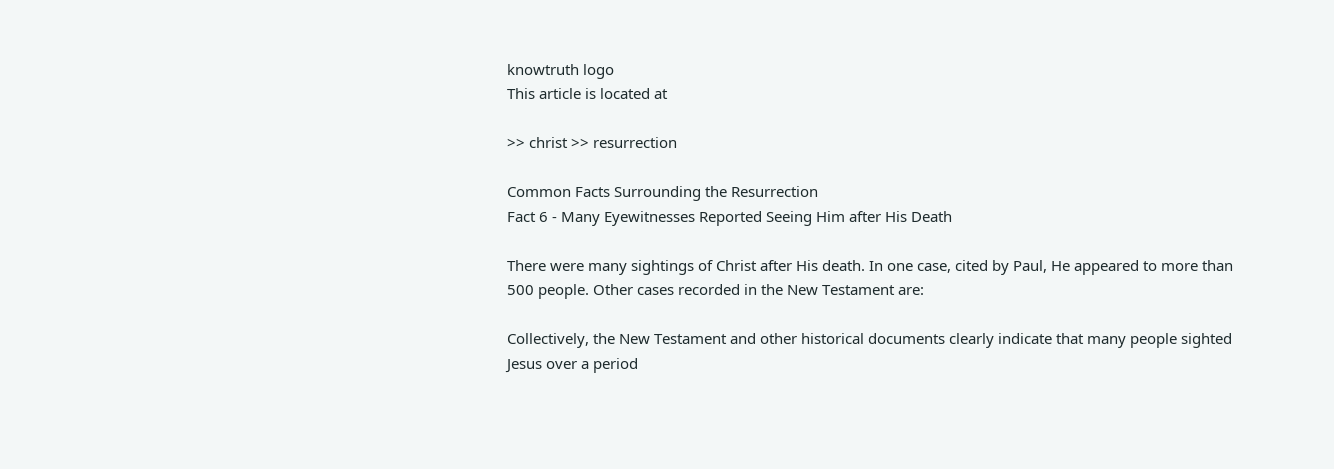knowtruth logo
This article is located at

>> christ >> resurrection

Common Facts Surrounding the Resurrection
Fact 6 - Many Eyewitnesses Reported Seeing Him after His Death

There were many sightings of Christ after His death. In one case, cited by Paul, He appeared to more than 500 people. Other cases recorded in the New Testament are:

Collectively, the New Testament and other historical documents clearly indicate that many people sighted Jesus over a period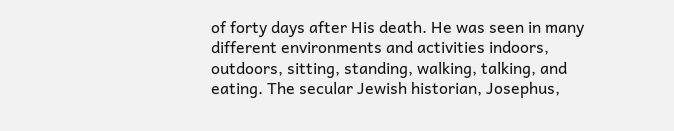of forty days after His death. He was seen in many different environments and activities indoors, outdoors, sitting, standing, walking, talking, and eating. The secular Jewish historian, Josephus,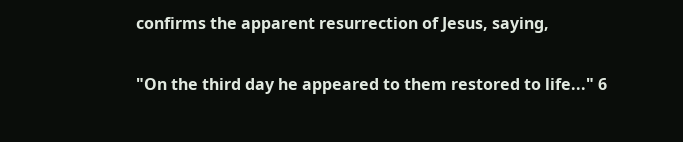confirms the apparent resurrection of Jesus, saying,

"On the third day he appeared to them restored to life..." 6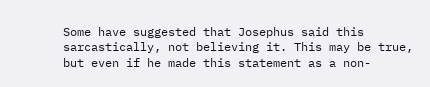Some have suggested that Josephus said this sarcastically, not believing it. This may be true, but even if he made this statement as a non-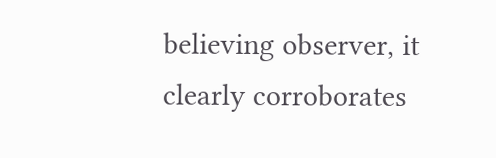believing observer, it clearly corroborates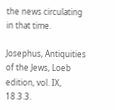the news circulating in that time.

Josephus, Antiquities of the Jews, Loeb edition, vol. IX, 18.3.3.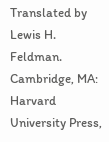Translated by Lewis H. Feldman. Cambridge, MA: Harvard University Press,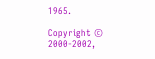1965.

Copyright © 2000-2002,